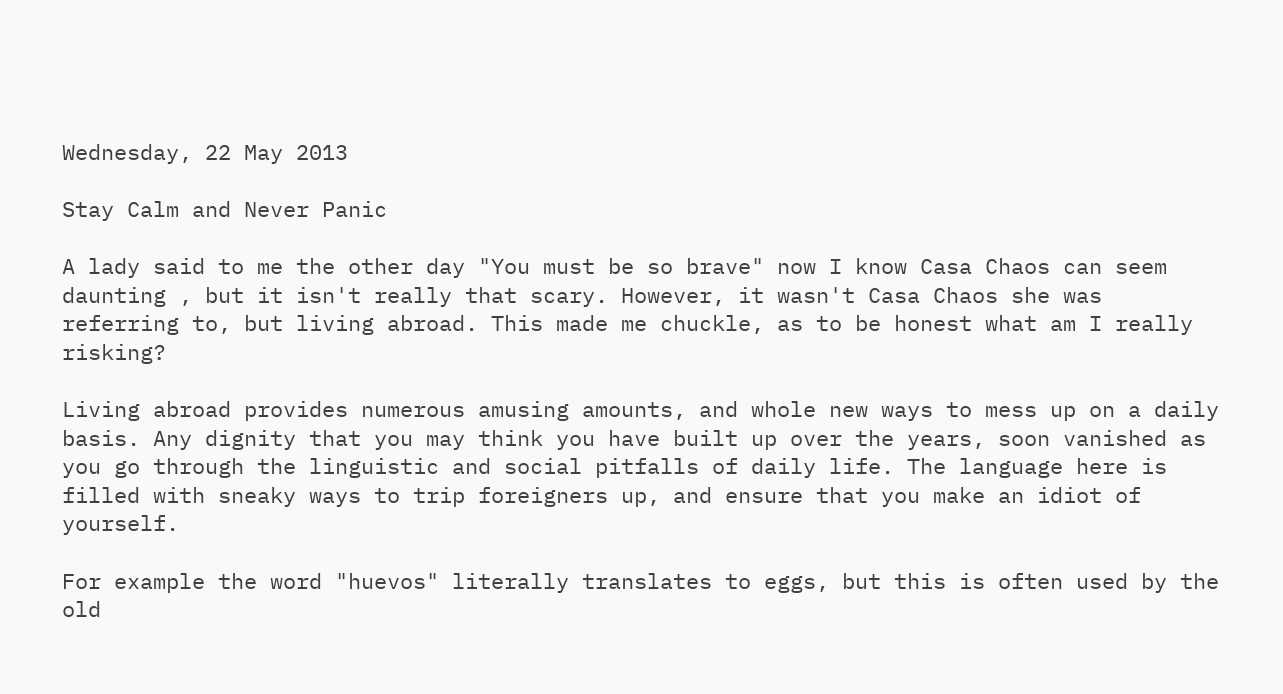Wednesday, 22 May 2013

Stay Calm and Never Panic

A lady said to me the other day "You must be so brave" now I know Casa Chaos can seem daunting , but it isn't really that scary. However, it wasn't Casa Chaos she was referring to, but living abroad. This made me chuckle, as to be honest what am I really risking?

Living abroad provides numerous amusing amounts, and whole new ways to mess up on a daily basis. Any dignity that you may think you have built up over the years, soon vanished as you go through the linguistic and social pitfalls of daily life. The language here is filled with sneaky ways to trip foreigners up, and ensure that you make an idiot of yourself.

For example the word "huevos" literally translates to eggs, but this is often used by the old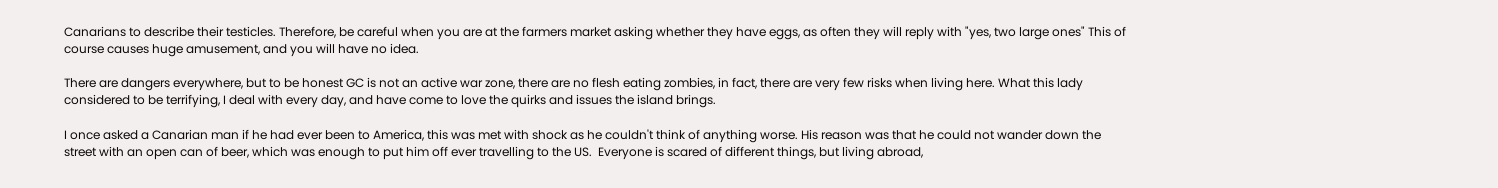Canarians to describe their testicles. Therefore, be careful when you are at the farmers market asking whether they have eggs, as often they will reply with "yes, two large ones" This of course causes huge amusement, and you will have no idea.

There are dangers everywhere, but to be honest GC is not an active war zone, there are no flesh eating zombies, in fact, there are very few risks when living here. What this lady considered to be terrifying, I deal with every day, and have come to love the quirks and issues the island brings.

I once asked a Canarian man if he had ever been to America, this was met with shock as he couldn't think of anything worse. His reason was that he could not wander down the street with an open can of beer, which was enough to put him off ever travelling to the US.  Everyone is scared of different things, but living abroad,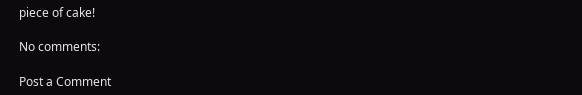piece of cake!

No comments:

Post a Comment